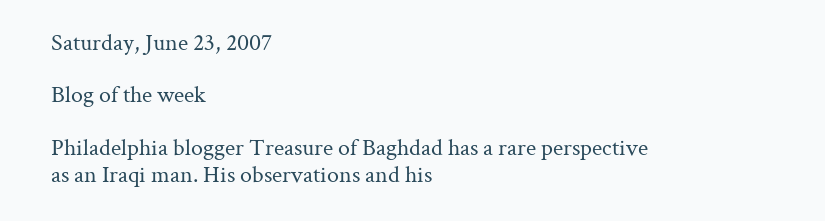Saturday, June 23, 2007

Blog of the week

Philadelphia blogger Treasure of Baghdad has a rare perspective as an Iraqi man. His observations and his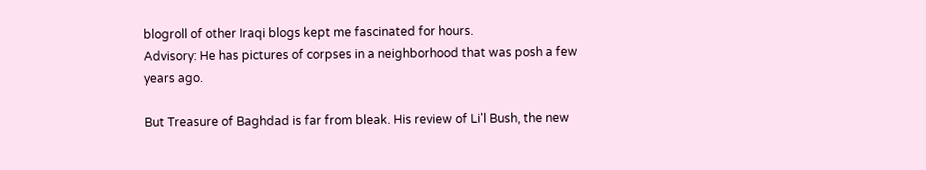blogroll of other Iraqi blogs kept me fascinated for hours.
Advisory: He has pictures of corpses in a neighborhood that was posh a few years ago.

But Treasure of Baghdad is far from bleak. His review of Li'l Bush, the new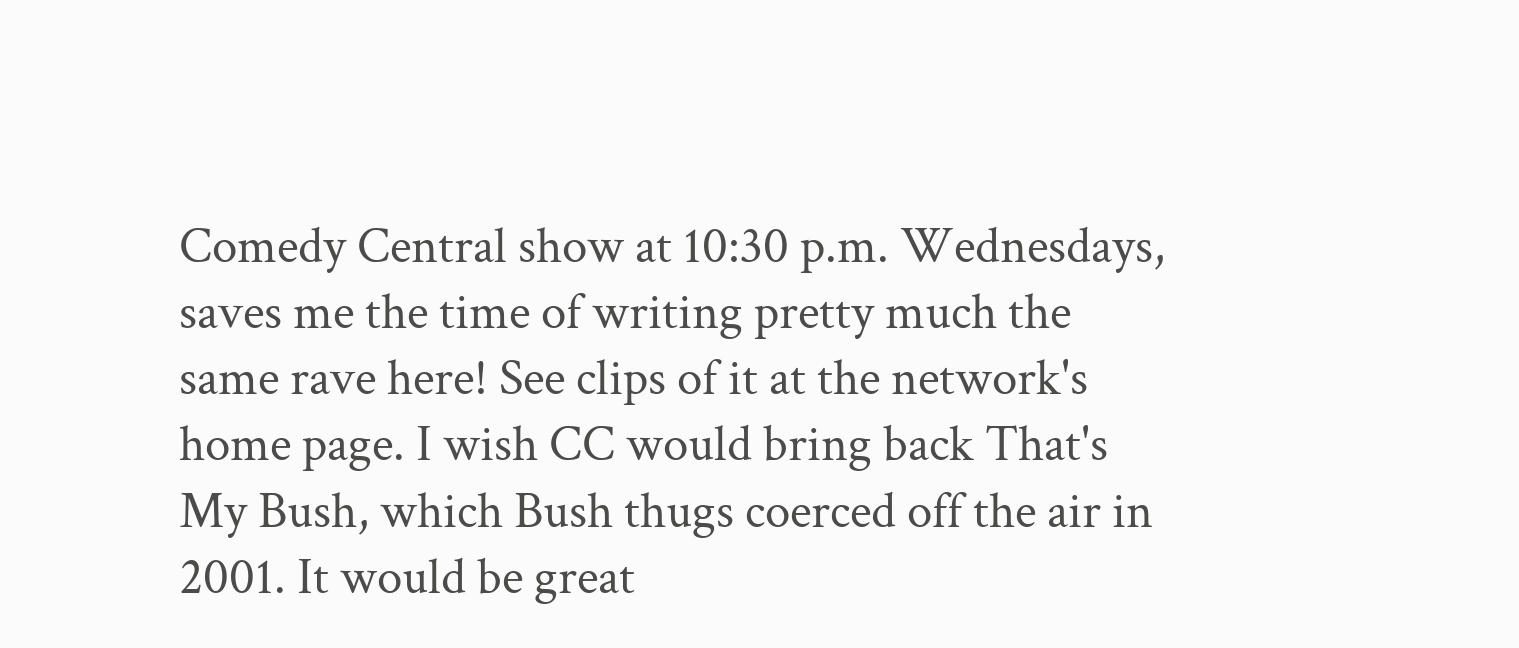Comedy Central show at 10:30 p.m. Wednesdays, saves me the time of writing pretty much the same rave here! See clips of it at the network's home page. I wish CC would bring back That's My Bush, which Bush thugs coerced off the air in 2001. It would be great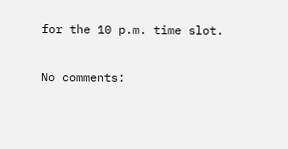for the 10 p.m. time slot.

No comments: